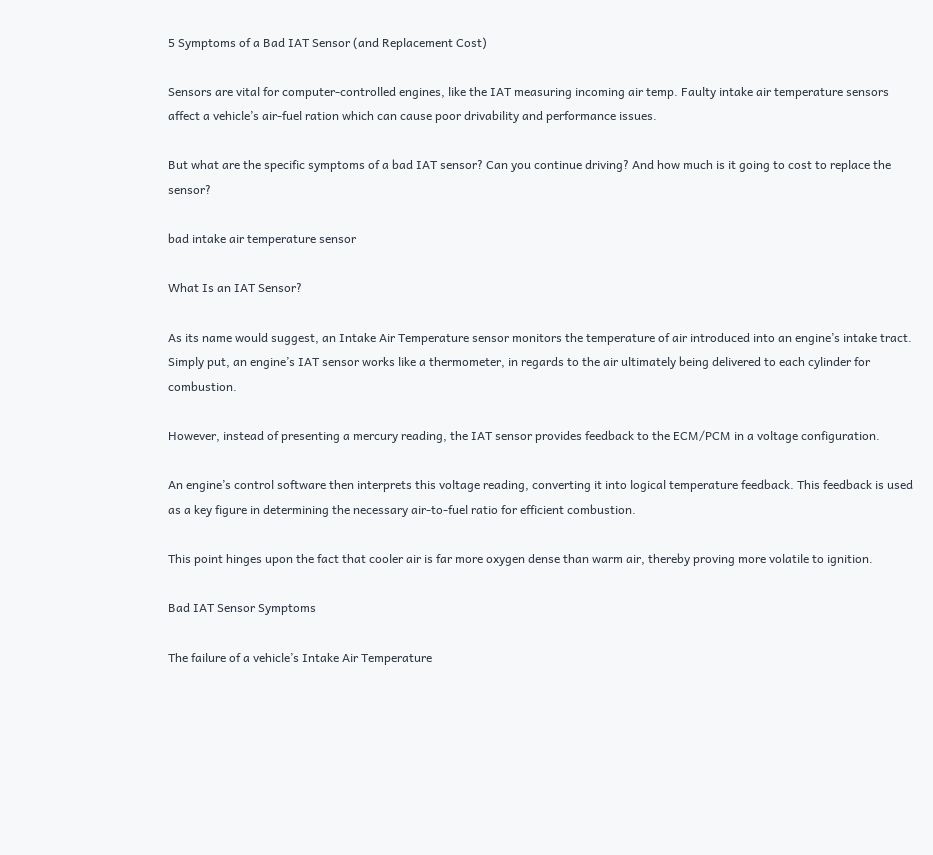5 Symptoms of a Bad IAT Sensor (and Replacement Cost)

Sensors are vital for computer-controlled engines, like the IAT measuring incoming air temp. Faulty intake air temperature sensors affect a vehicle’s air-fuel ration which can cause poor drivability and performance issues.

But what are the specific symptoms of a bad IAT sensor? Can you continue driving? And how much is it going to cost to replace the sensor?

bad intake air temperature sensor

What Is an IAT Sensor?

As its name would suggest, an Intake Air Temperature sensor monitors the temperature of air introduced into an engine’s intake tract. Simply put, an engine’s IAT sensor works like a thermometer, in regards to the air ultimately being delivered to each cylinder for combustion.

However, instead of presenting a mercury reading, the IAT sensor provides feedback to the ECM/PCM in a voltage configuration.

An engine’s control software then interprets this voltage reading, converting it into logical temperature feedback. This feedback is used as a key figure in determining the necessary air-to-fuel ratio for efficient combustion.

This point hinges upon the fact that cooler air is far more oxygen dense than warm air, thereby proving more volatile to ignition.

Bad IAT Sensor Symptoms

The failure of a vehicle’s Intake Air Temperature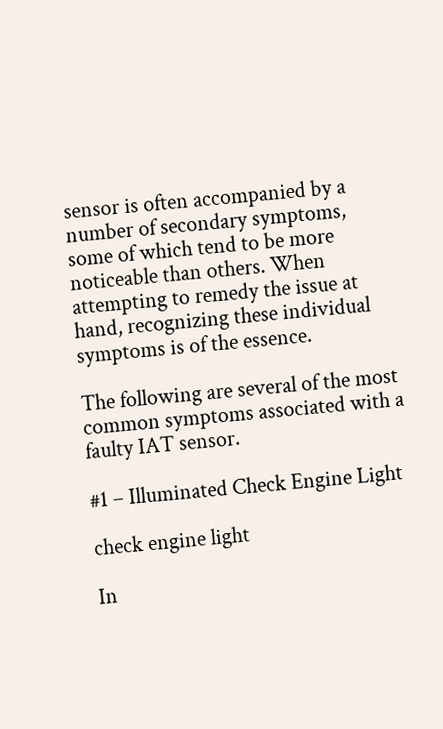sensor is often accompanied by a number of secondary symptoms, some of which tend to be more noticeable than others. When attempting to remedy the issue at hand, recognizing these individual symptoms is of the essence.

The following are several of the most common symptoms associated with a faulty IAT sensor.

#1 – Illuminated Check Engine Light

check engine light

In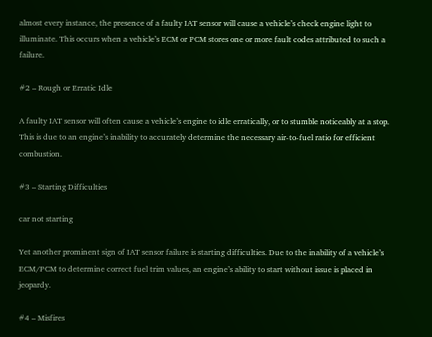almost every instance, the presence of a faulty IAT sensor will cause a vehicle’s check engine light to illuminate. This occurs when a vehicle’s ECM or PCM stores one or more fault codes attributed to such a failure.

#2 – Rough or Erratic Idle

A faulty IAT sensor will often cause a vehicle’s engine to idle erratically, or to stumble noticeably at a stop. This is due to an engine’s inability to accurately determine the necessary air-to-fuel ratio for efficient combustion.

#3 – Starting Difficulties

car not starting

Yet another prominent sign of IAT sensor failure is starting difficulties. Due to the inability of a vehicle’s ECM/PCM to determine correct fuel trim values, an engine’s ability to start without issue is placed in jeopardy.

#4 – Misfires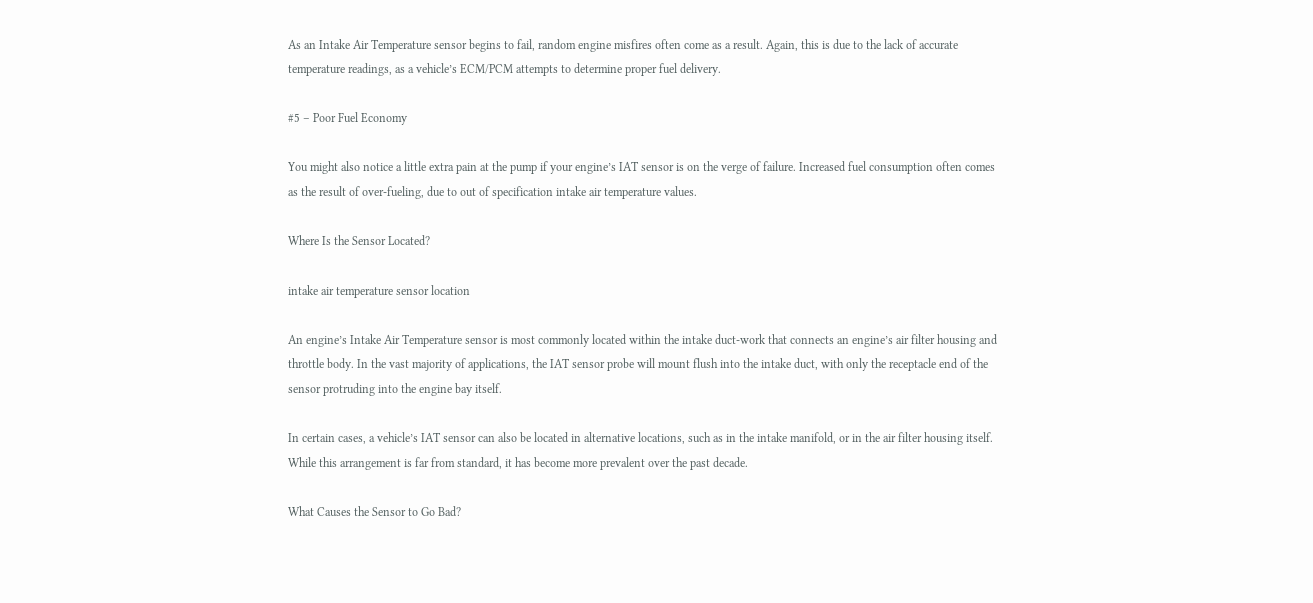As an Intake Air Temperature sensor begins to fail, random engine misfires often come as a result. Again, this is due to the lack of accurate temperature readings, as a vehicle’s ECM/PCM attempts to determine proper fuel delivery.

#5 – Poor Fuel Economy

You might also notice a little extra pain at the pump if your engine’s IAT sensor is on the verge of failure. Increased fuel consumption often comes as the result of over-fueling, due to out of specification intake air temperature values.

Where Is the Sensor Located?

intake air temperature sensor location

An engine’s Intake Air Temperature sensor is most commonly located within the intake duct-work that connects an engine’s air filter housing and throttle body. In the vast majority of applications, the IAT sensor probe will mount flush into the intake duct, with only the receptacle end of the sensor protruding into the engine bay itself.

In certain cases, a vehicle’s IAT sensor can also be located in alternative locations, such as in the intake manifold, or in the air filter housing itself. While this arrangement is far from standard, it has become more prevalent over the past decade.

What Causes the Sensor to Go Bad?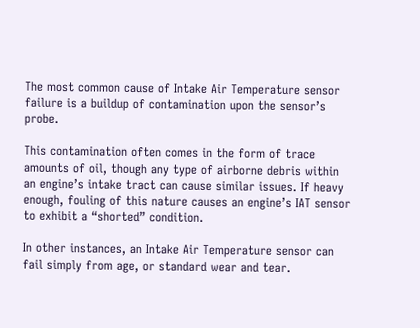The most common cause of Intake Air Temperature sensor failure is a buildup of contamination upon the sensor’s probe.

This contamination often comes in the form of trace amounts of oil, though any type of airborne debris within an engine’s intake tract can cause similar issues. If heavy enough, fouling of this nature causes an engine’s IAT sensor to exhibit a “shorted” condition.

In other instances, an Intake Air Temperature sensor can fail simply from age, or standard wear and tear.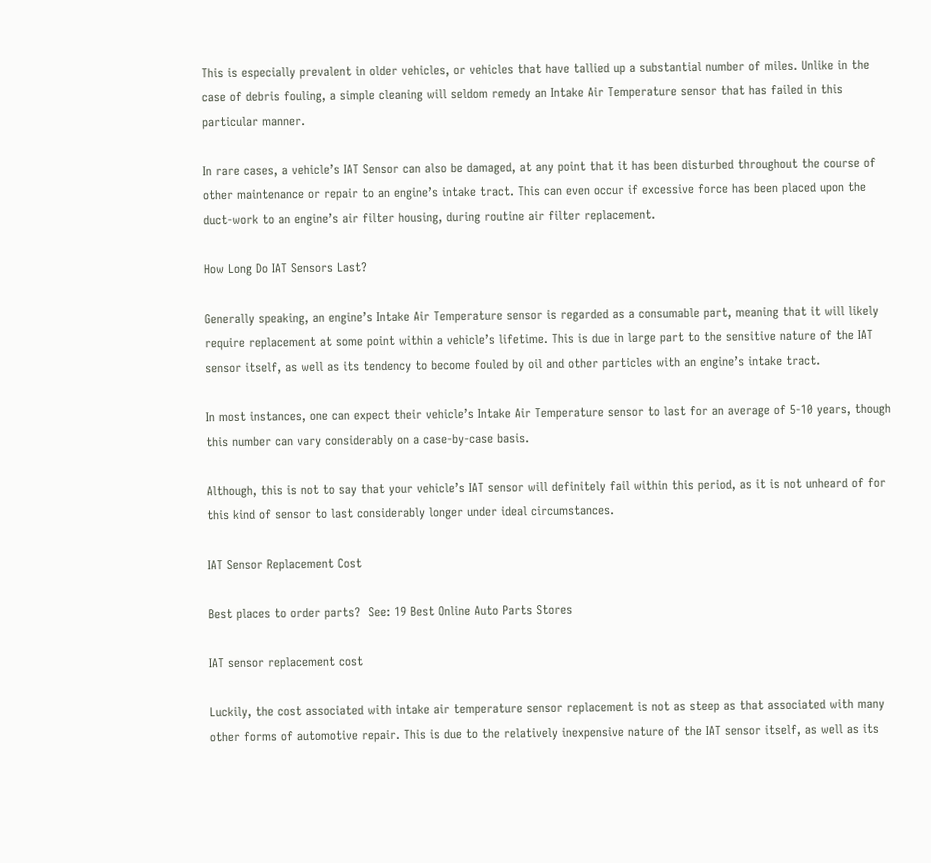This is especially prevalent in older vehicles, or vehicles that have tallied up a substantial number of miles. Unlike in the case of debris fouling, a simple cleaning will seldom remedy an Intake Air Temperature sensor that has failed in this particular manner.

In rare cases, a vehicle’s IAT Sensor can also be damaged, at any point that it has been disturbed throughout the course of other maintenance or repair to an engine’s intake tract. This can even occur if excessive force has been placed upon the duct-work to an engine’s air filter housing, during routine air filter replacement.

How Long Do IAT Sensors Last?

Generally speaking, an engine’s Intake Air Temperature sensor is regarded as a consumable part, meaning that it will likely require replacement at some point within a vehicle’s lifetime. This is due in large part to the sensitive nature of the IAT sensor itself, as well as its tendency to become fouled by oil and other particles with an engine’s intake tract.

In most instances, one can expect their vehicle’s Intake Air Temperature sensor to last for an average of 5-10 years, though this number can vary considerably on a case-by-case basis.

Although, this is not to say that your vehicle’s IAT sensor will definitely fail within this period, as it is not unheard of for this kind of sensor to last considerably longer under ideal circumstances.

IAT Sensor Replacement Cost

Best places to order parts?  See: 19 Best Online Auto Parts Stores

IAT sensor replacement cost

Luckily, the cost associated with intake air temperature sensor replacement is not as steep as that associated with many other forms of automotive repair. This is due to the relatively inexpensive nature of the IAT sensor itself, as well as its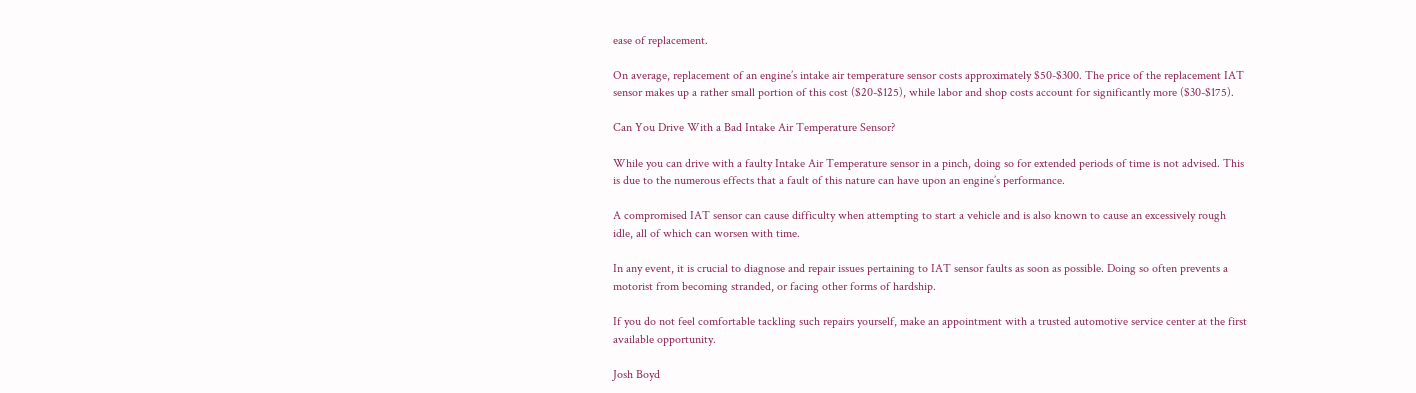ease of replacement.

On average, replacement of an engine’s intake air temperature sensor costs approximately $50-$300. The price of the replacement IAT sensor makes up a rather small portion of this cost ($20-$125), while labor and shop costs account for significantly more ($30-$175).

Can You Drive With a Bad Intake Air Temperature Sensor?

While you can drive with a faulty Intake Air Temperature sensor in a pinch, doing so for extended periods of time is not advised. This is due to the numerous effects that a fault of this nature can have upon an engine’s performance.

A compromised IAT sensor can cause difficulty when attempting to start a vehicle and is also known to cause an excessively rough idle, all of which can worsen with time.

In any event, it is crucial to diagnose and repair issues pertaining to IAT sensor faults as soon as possible. Doing so often prevents a motorist from becoming stranded, or facing other forms of hardship.

If you do not feel comfortable tackling such repairs yourself, make an appointment with a trusted automotive service center at the first available opportunity.

Josh Boyd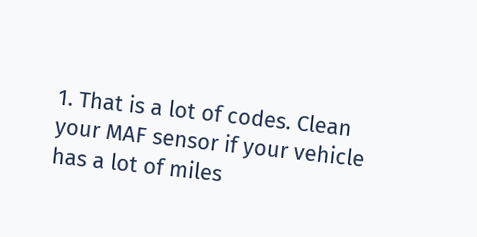1. That is a lot of codes. Clean your MAF sensor if your vehicle has a lot of miles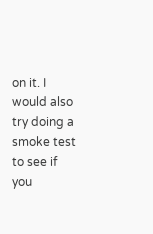on it. I would also try doing a smoke test to see if you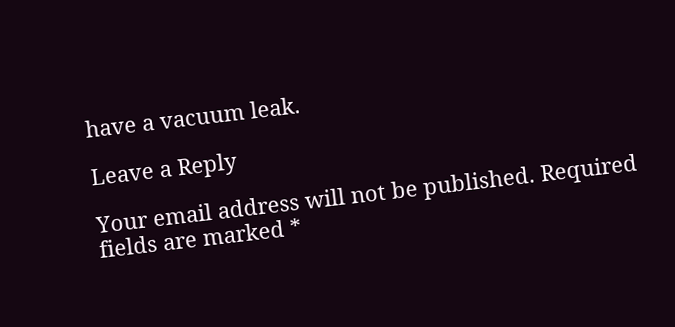have a vacuum leak.

Leave a Reply

Your email address will not be published. Required fields are marked *